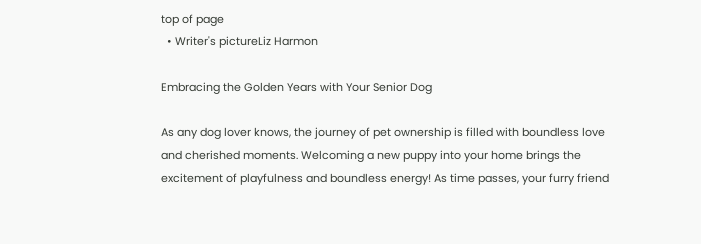top of page
  • Writer's pictureLiz Harmon

Embracing the Golden Years with Your Senior Dog

As any dog lover knows, the journey of pet ownership is filled with boundless love and cherished moments. Welcoming a new puppy into your home brings the excitement of playfulness and boundless energy! As time passes, your furry friend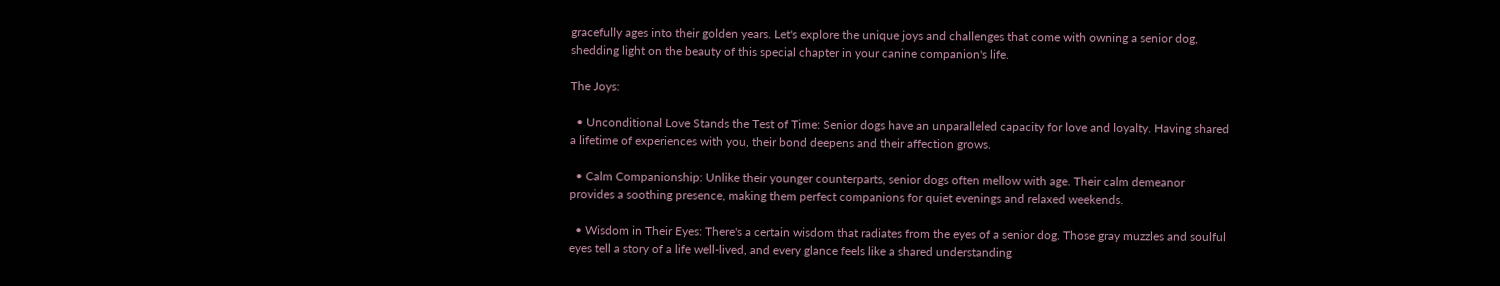gracefully ages into their golden years. Let's explore the unique joys and challenges that come with owning a senior dog, shedding light on the beauty of this special chapter in your canine companion's life.

The Joys:

  • Unconditional Love Stands the Test of Time: Senior dogs have an unparalleled capacity for love and loyalty. Having shared a lifetime of experiences with you, their bond deepens and their affection grows.

  • Calm Companionship: Unlike their younger counterparts, senior dogs often mellow with age. Their calm demeanor provides a soothing presence, making them perfect companions for quiet evenings and relaxed weekends.

  • Wisdom in Their Eyes: There's a certain wisdom that radiates from the eyes of a senior dog. Those gray muzzles and soulful eyes tell a story of a life well-lived, and every glance feels like a shared understanding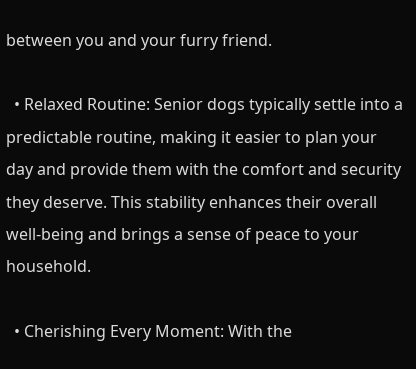between you and your furry friend.

  • Relaxed Routine: Senior dogs typically settle into a predictable routine, making it easier to plan your day and provide them with the comfort and security they deserve. This stability enhances their overall well-being and brings a sense of peace to your household.

  • Cherishing Every Moment: With the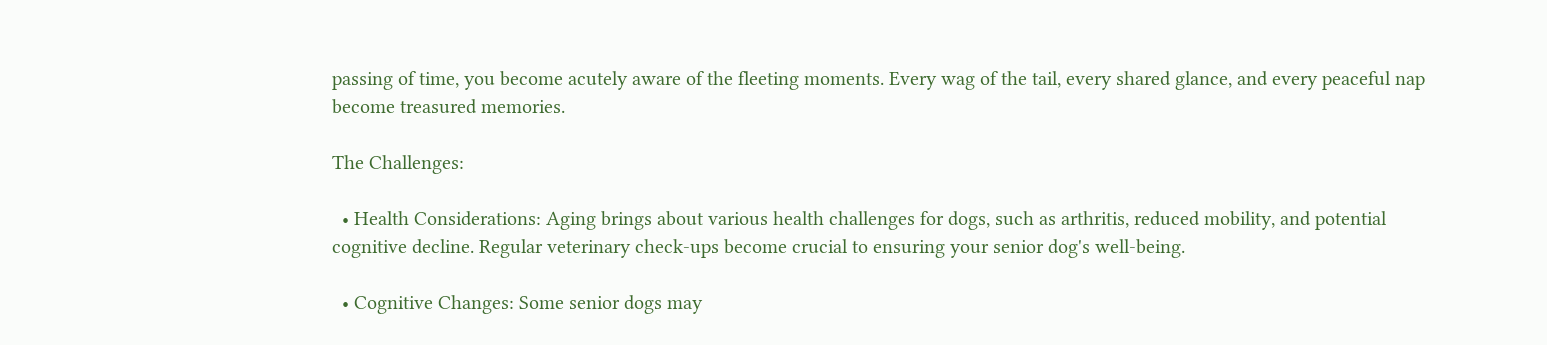passing of time, you become acutely aware of the fleeting moments. Every wag of the tail, every shared glance, and every peaceful nap become treasured memories.

The Challenges:

  • Health Considerations: Aging brings about various health challenges for dogs, such as arthritis, reduced mobility, and potential cognitive decline. Regular veterinary check-ups become crucial to ensuring your senior dog's well-being.

  • Cognitive Changes: Some senior dogs may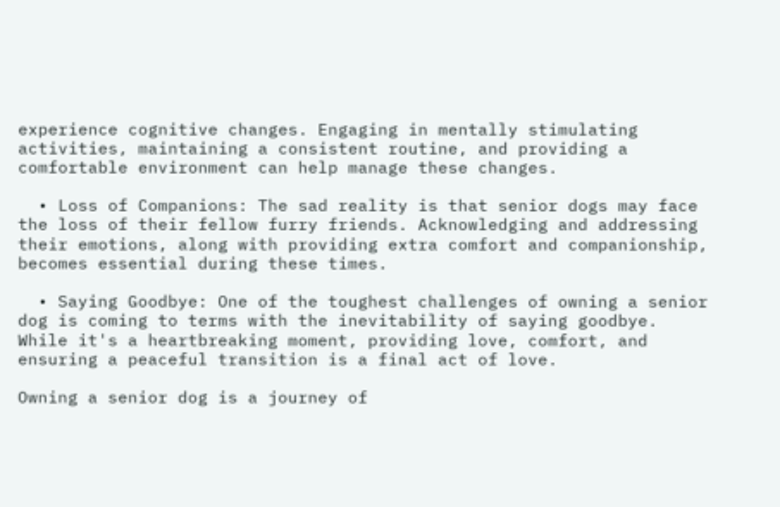experience cognitive changes. Engaging in mentally stimulating activities, maintaining a consistent routine, and providing a comfortable environment can help manage these changes.

  • Loss of Companions: The sad reality is that senior dogs may face the loss of their fellow furry friends. Acknowledging and addressing their emotions, along with providing extra comfort and companionship, becomes essential during these times.

  • Saying Goodbye: One of the toughest challenges of owning a senior dog is coming to terms with the inevitability of saying goodbye. While it's a heartbreaking moment, providing love, comfort, and ensuring a peaceful transition is a final act of love.

Owning a senior dog is a journey of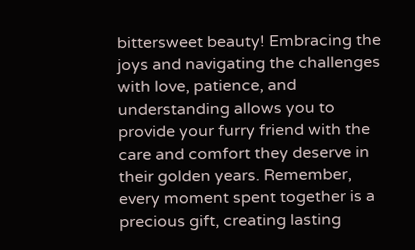bittersweet beauty! Embracing the joys and navigating the challenges with love, patience, and understanding allows you to provide your furry friend with the care and comfort they deserve in their golden years. Remember, every moment spent together is a precious gift, creating lasting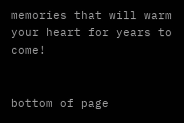memories that will warm your heart for years to come!


bottom of page